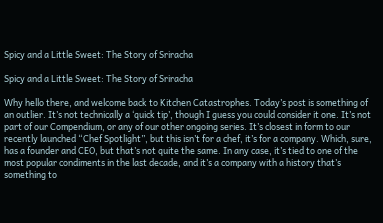Spicy and a Little Sweet: The Story of Sriracha

Spicy and a Little Sweet: The Story of Sriracha

Why hello there, and welcome back to Kitchen Catastrophes. Today’s post is something of an outlier. It’s not technically a ‘quick tip’, though I guess you could consider it one. It’s not part of our Compendium, or any of our other ongoing series. It’s closest in form to our recently launched “Chef Spotlight”, but this isn’t for a chef, it’s for a company. Which, sure, has a founder and CEO, but that’s not quite the same. In any case, it’s tied to one of the most popular condiments in the last decade, and it’s a company with a history that’s something to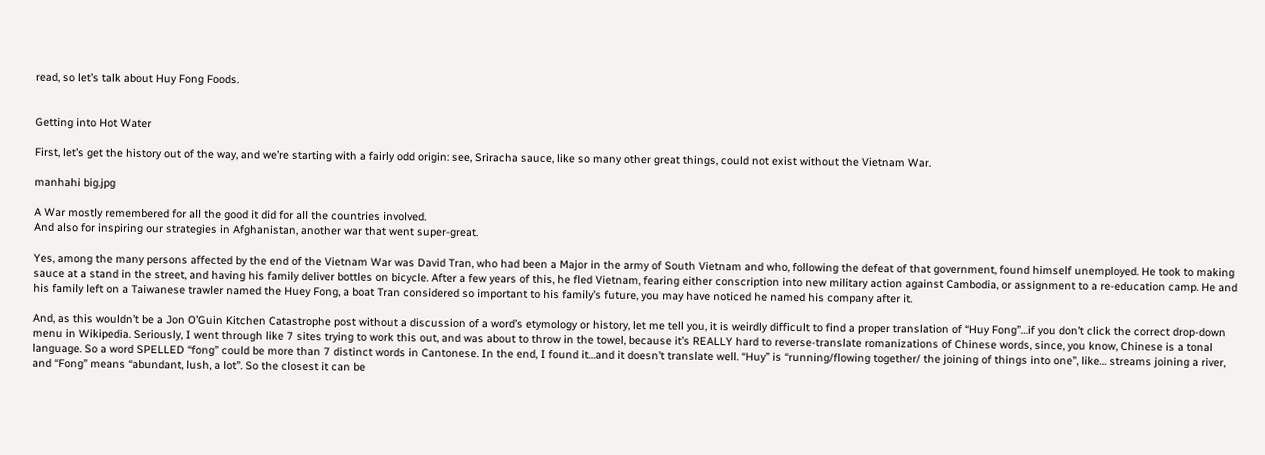read, so let’s talk about Huy Fong Foods.


Getting into Hot Water

First, let’s get the history out of the way, and we’re starting with a fairly odd origin: see, Sriracha sauce, like so many other great things, could not exist without the Vietnam War.

manhahi big.jpg

A War mostly remembered for all the good it did for all the countries involved.
And also for inspiring our strategies in Afghanistan, another war that went super-great.

Yes, among the many persons affected by the end of the Vietnam War was David Tran, who had been a Major in the army of South Vietnam and who, following the defeat of that government, found himself unemployed. He took to making sauce at a stand in the street, and having his family deliver bottles on bicycle. After a few years of this, he fled Vietnam, fearing either conscription into new military action against Cambodia, or assignment to a re-education camp. He and his family left on a Taiwanese trawler named the Huey Fong, a boat Tran considered so important to his family’s future, you may have noticed he named his company after it.

And, as this wouldn’t be a Jon O’Guin Kitchen Catastrophe post without a discussion of a word’s etymology or history, let me tell you, it is weirdly difficult to find a proper translation of “Huy Fong”…if you don’t click the correct drop-down menu in Wikipedia. Seriously, I went through like 7 sites trying to work this out, and was about to throw in the towel, because it’s REALLY hard to reverse-translate romanizations of Chinese words, since, you know, Chinese is a tonal language. So a word SPELLED “fong” could be more than 7 distinct words in Cantonese. In the end, I found it…and it doesn’t translate well. “Huy” is “running/flowing together/ the joining of things into one”, like… streams joining a river, and “Fong” means “abundant, lush, a lot”. So the closest it can be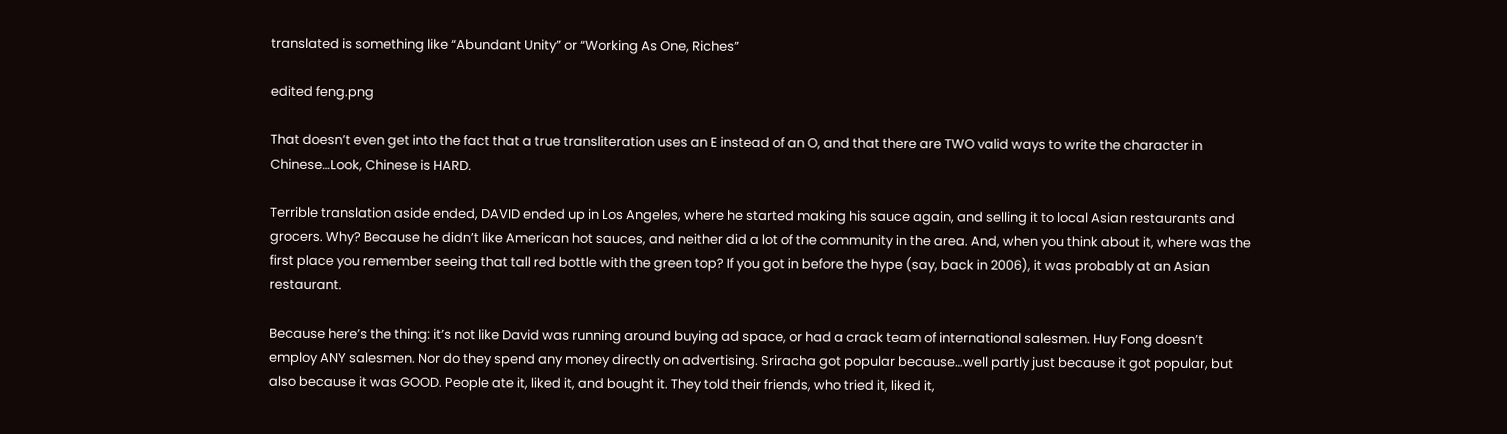translated is something like “Abundant Unity” or “Working As One, Riches”

edited feng.png

That doesn’t even get into the fact that a true transliteration uses an E instead of an O, and that there are TWO valid ways to write the character in Chinese…Look, Chinese is HARD.

Terrible translation aside ended, DAVID ended up in Los Angeles, where he started making his sauce again, and selling it to local Asian restaurants and grocers. Why? Because he didn’t like American hot sauces, and neither did a lot of the community in the area. And, when you think about it, where was the first place you remember seeing that tall red bottle with the green top? If you got in before the hype (say, back in 2006), it was probably at an Asian restaurant.

Because here’s the thing: it’s not like David was running around buying ad space, or had a crack team of international salesmen. Huy Fong doesn’t employ ANY salesmen. Nor do they spend any money directly on advertising. Sriracha got popular because…well partly just because it got popular, but also because it was GOOD. People ate it, liked it, and bought it. They told their friends, who tried it, liked it,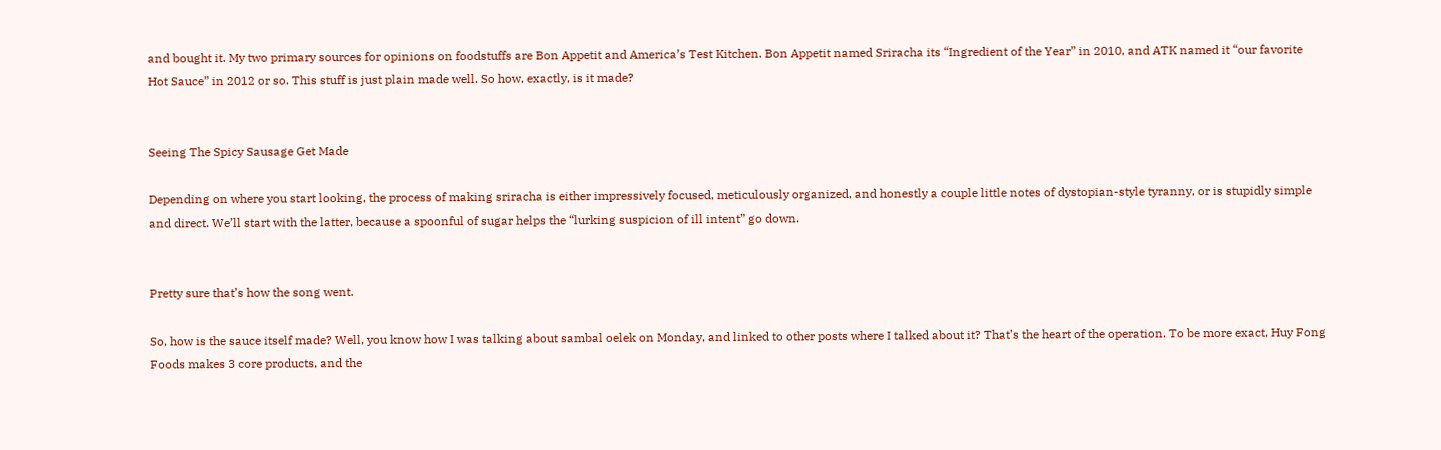and bought it. My two primary sources for opinions on foodstuffs are Bon Appetit and America’s Test Kitchen. Bon Appetit named Sriracha its “Ingredient of the Year” in 2010, and ATK named it “our favorite Hot Sauce” in 2012 or so. This stuff is just plain made well. So how, exactly, is it made?


Seeing The Spicy Sausage Get Made

Depending on where you start looking, the process of making sriracha is either impressively focused, meticulously organized, and honestly a couple little notes of dystopian-style tyranny, or is stupidly simple and direct. We’ll start with the latter, because a spoonful of sugar helps the “lurking suspicion of ill intent” go down.


Pretty sure that’s how the song went.

So, how is the sauce itself made? Well, you know how I was talking about sambal oelek on Monday, and linked to other posts where I talked about it? That’s the heart of the operation. To be more exact, Huy Fong Foods makes 3 core products, and the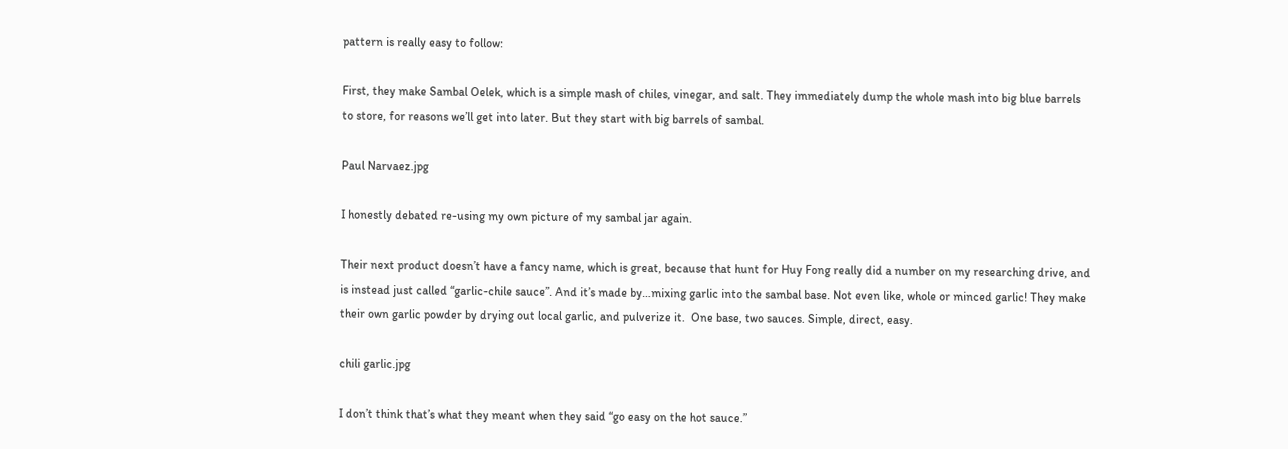pattern is really easy to follow:

First, they make Sambal Oelek, which is a simple mash of chiles, vinegar, and salt. They immediately dump the whole mash into big blue barrels to store, for reasons we’ll get into later. But they start with big barrels of sambal.

Paul Narvaez.jpg

I honestly debated re-using my own picture of my sambal jar again.

Their next product doesn’t have a fancy name, which is great, because that hunt for Huy Fong really did a number on my researching drive, and is instead just called “garlic-chile sauce”. And it’s made by…mixing garlic into the sambal base. Not even like, whole or minced garlic! They make their own garlic powder by drying out local garlic, and pulverize it.  One base, two sauces. Simple, direct, easy.

chili garlic.jpg

I don’t think that’s what they meant when they said “go easy on the hot sauce.”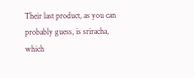Their last product, as you can probably guess, is sriracha, which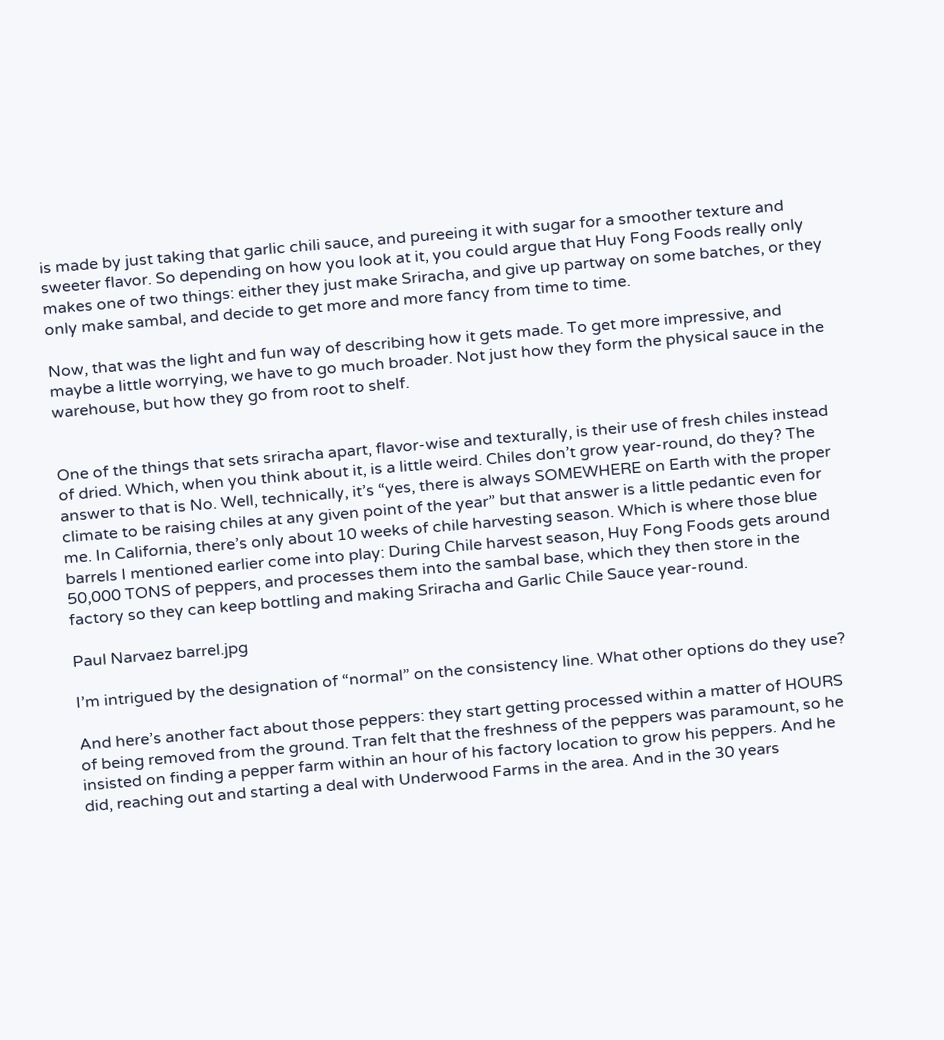is made by just taking that garlic chili sauce, and pureeing it with sugar for a smoother texture and sweeter flavor. So depending on how you look at it, you could argue that Huy Fong Foods really only makes one of two things: either they just make Sriracha, and give up partway on some batches, or they only make sambal, and decide to get more and more fancy from time to time.

Now, that was the light and fun way of describing how it gets made. To get more impressive, and maybe a little worrying, we have to go much broader. Not just how they form the physical sauce in the warehouse, but how they go from root to shelf.


One of the things that sets sriracha apart, flavor-wise and texturally, is their use of fresh chiles instead of dried. Which, when you think about it, is a little weird. Chiles don’t grow year-round, do they? The answer to that is No. Well, technically, it’s “yes, there is always SOMEWHERE on Earth with the proper climate to be raising chiles at any given point of the year” but that answer is a little pedantic even for me. In California, there’s only about 10 weeks of chile harvesting season. Which is where those blue barrels I mentioned earlier come into play: During Chile harvest season, Huy Fong Foods gets around 50,000 TONS of peppers, and processes them into the sambal base, which they then store in the factory so they can keep bottling and making Sriracha and Garlic Chile Sauce year-round.

Paul Narvaez barrel.jpg

I’m intrigued by the designation of “normal” on the consistency line. What other options do they use?

And here’s another fact about those peppers: they start getting processed within a matter of HOURS of being removed from the ground. Tran felt that the freshness of the peppers was paramount, so he insisted on finding a pepper farm within an hour of his factory location to grow his peppers. And he did, reaching out and starting a deal with Underwood Farms in the area. And in the 30 years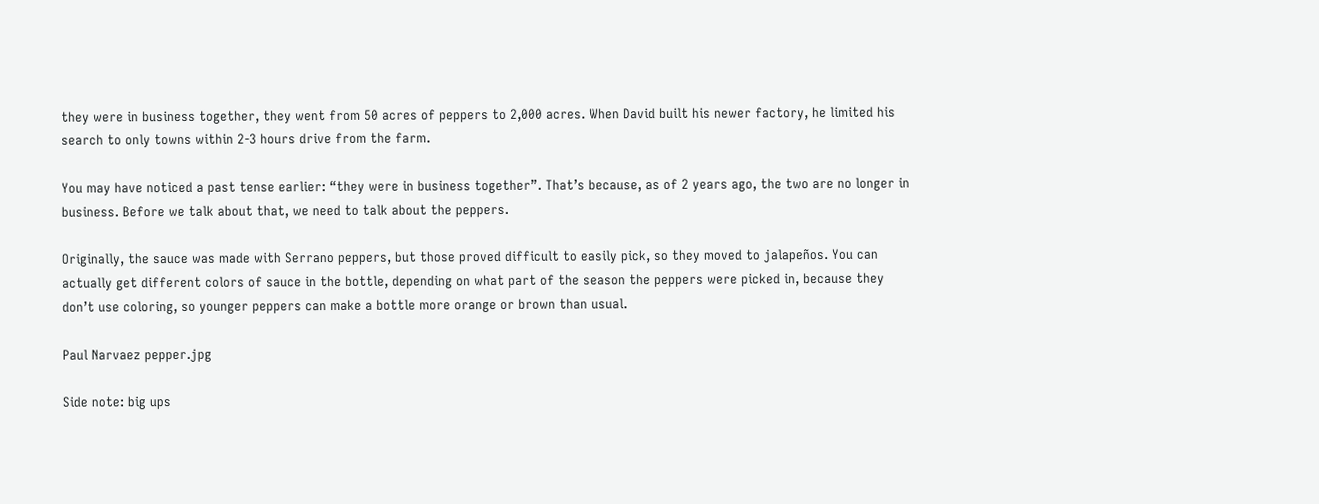they were in business together, they went from 50 acres of peppers to 2,000 acres. When David built his newer factory, he limited his search to only towns within 2-3 hours drive from the farm.

You may have noticed a past tense earlier: “they were in business together”. That’s because, as of 2 years ago, the two are no longer in business. Before we talk about that, we need to talk about the peppers.

Originally, the sauce was made with Serrano peppers, but those proved difficult to easily pick, so they moved to jalapeños. You can actually get different colors of sauce in the bottle, depending on what part of the season the peppers were picked in, because they don’t use coloring, so younger peppers can make a bottle more orange or brown than usual.

Paul Narvaez pepper.jpg

Side note: big ups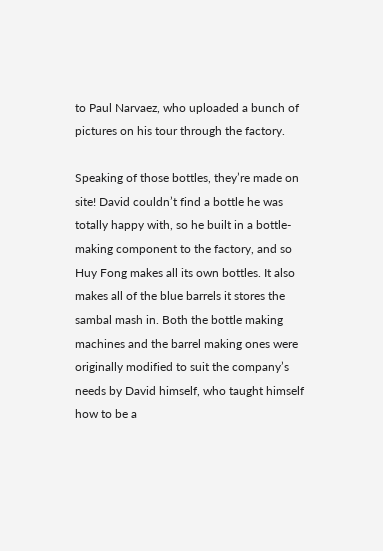to Paul Narvaez, who uploaded a bunch of pictures on his tour through the factory.

Speaking of those bottles, they’re made on site! David couldn’t find a bottle he was totally happy with, so he built in a bottle-making component to the factory, and so Huy Fong makes all its own bottles. It also makes all of the blue barrels it stores the sambal mash in. Both the bottle making machines and the barrel making ones were originally modified to suit the company’s needs by David himself, who taught himself how to be a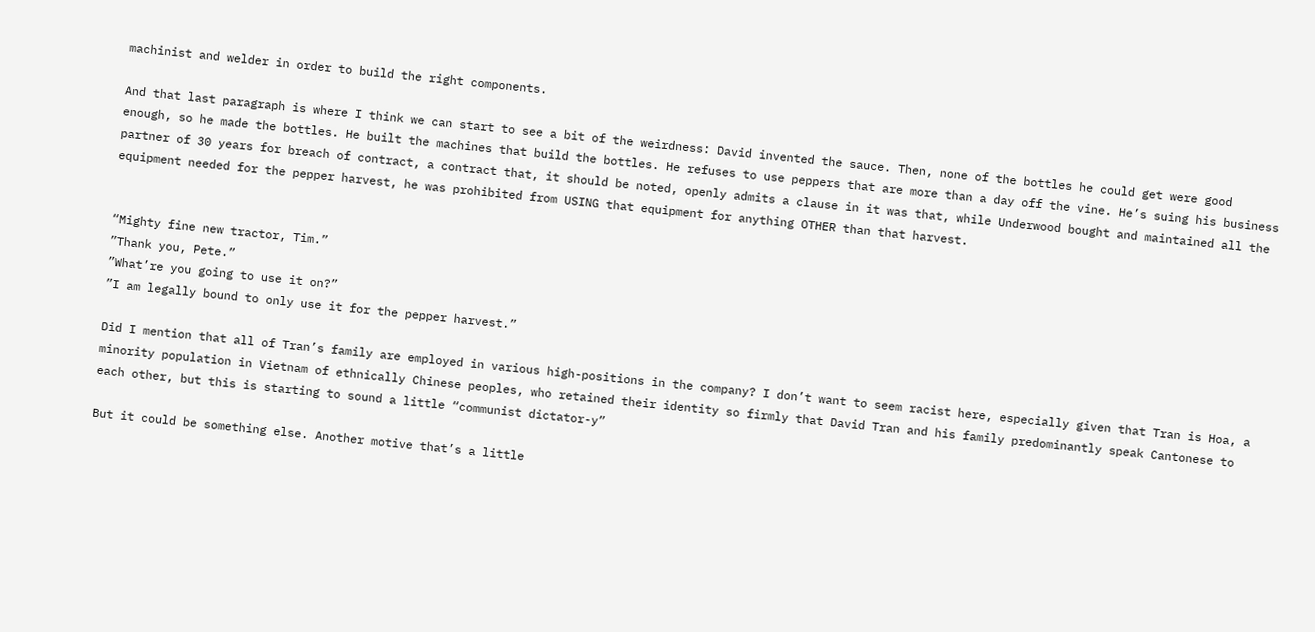machinist and welder in order to build the right components.

And that last paragraph is where I think we can start to see a bit of the weirdness: David invented the sauce. Then, none of the bottles he could get were good enough, so he made the bottles. He built the machines that build the bottles. He refuses to use peppers that are more than a day off the vine. He’s suing his business partner of 30 years for breach of contract, a contract that, it should be noted, openly admits a clause in it was that, while Underwood bought and maintained all the equipment needed for the pepper harvest, he was prohibited from USING that equipment for anything OTHER than that harvest.


“Mighty fine new tractor, Tim.”
”Thank you, Pete.”
”What’re you going to use it on?”
”I am legally bound to only use it for the pepper harvest.”

Did I mention that all of Tran’s family are employed in various high-positions in the company? I don’t want to seem racist here, especially given that Tran is Hoa, a minority population in Vietnam of ethnically Chinese peoples, who retained their identity so firmly that David Tran and his family predominantly speak Cantonese to each other, but this is starting to sound a little “communist dictator-y”

But it could be something else. Another motive that’s a little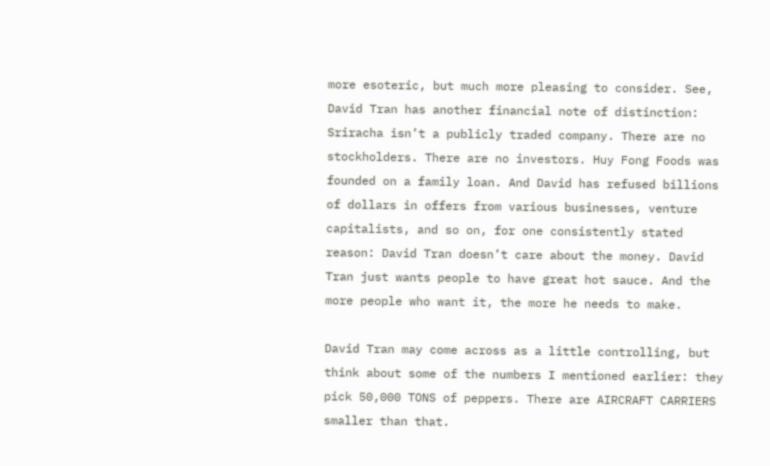more esoteric, but much more pleasing to consider. See, David Tran has another financial note of distinction: Sriracha isn’t a publicly traded company. There are no stockholders. There are no investors. Huy Fong Foods was founded on a family loan. And David has refused billions of dollars in offers from various businesses, venture capitalists, and so on, for one consistently stated reason: David Tran doesn’t care about the money. David Tran just wants people to have great hot sauce. And the more people who want it, the more he needs to make.

David Tran may come across as a little controlling, but think about some of the numbers I mentioned earlier: they pick 50,000 TONS of peppers. There are AIRCRAFT CARRIERS smaller than that.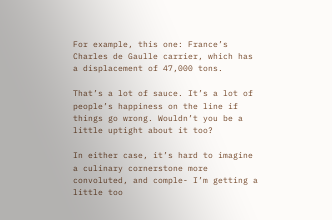For example, this one: France’s Charles de Gaulle carrier, which has a displacement of 47,000 tons.

That’s a lot of sauce. It’s a lot of people’s happiness on the line if things go wrong. Wouldn’t you be a little uptight about it too?

In either case, it’s hard to imagine a culinary cornerstone more convoluted, and comple- I’m getting a little too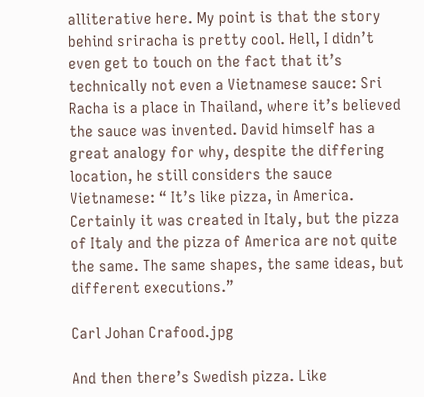alliterative here. My point is that the story behind sriracha is pretty cool. Hell, I didn’t even get to touch on the fact that it’s technically not even a Vietnamese sauce: Sri Racha is a place in Thailand, where it’s believed the sauce was invented. David himself has a great analogy for why, despite the differing location, he still considers the sauce Vietnamese: “ It’s like pizza, in America. Certainly it was created in Italy, but the pizza of Italy and the pizza of America are not quite the same. The same shapes, the same ideas, but different executions.”

Carl Johan Crafood.jpg

And then there’s Swedish pizza. Like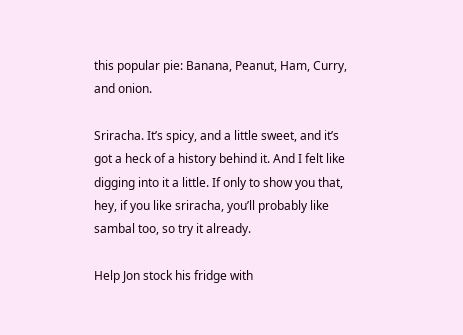this popular pie: Banana, Peanut, Ham, Curry, and onion.

Sriracha. It’s spicy, and a little sweet, and it’s got a heck of a history behind it. And I felt like digging into it a little. If only to show you that, hey, if you like sriracha, you’ll probably like sambal too, so try it already.

Help Jon stock his fridge with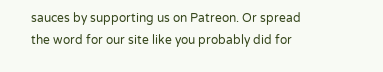sauces by supporting us on Patreon. Or spread the word for our site like you probably did for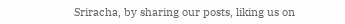Sriracha, by sharing our posts, liking us on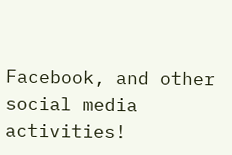Facebook, and other social media activities!